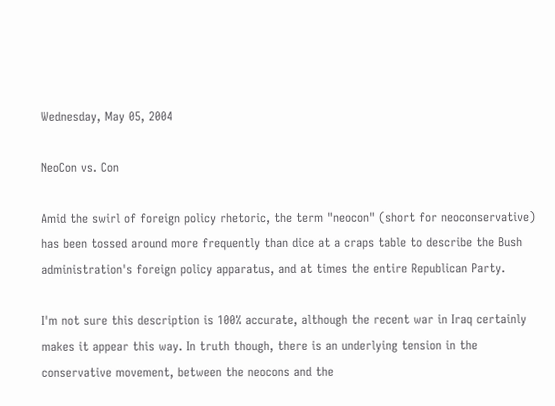Wednesday, May 05, 2004

NeoCon vs. Con

Amid the swirl of foreign policy rhetoric, the term "neocon" (short for neoconservative) has been tossed around more frequently than dice at a craps table to describe the Bush administration's foreign policy apparatus, and at times the entire Republican Party.

I'm not sure this description is 100% accurate, although the recent war in Iraq certainly makes it appear this way. In truth though, there is an underlying tension in the conservative movement, between the neocons and the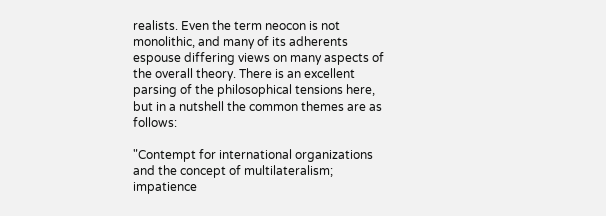realists. Even the term neocon is not monolithic, and many of its adherents espouse differing views on many aspects of the overall theory. There is an excellent parsing of the philosophical tensions here, but in a nutshell the common themes are as follows:

"Contempt for international organizations and the concept of multilateralism; impatience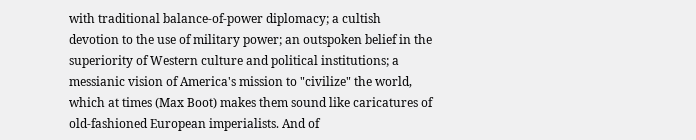with traditional balance-of-power diplomacy; a cultish devotion to the use of military power; an outspoken belief in the superiority of Western culture and political institutions; a messianic vision of America's mission to "civilize" the world, which at times (Max Boot) makes them sound like caricatures of old-fashioned European imperialists. And of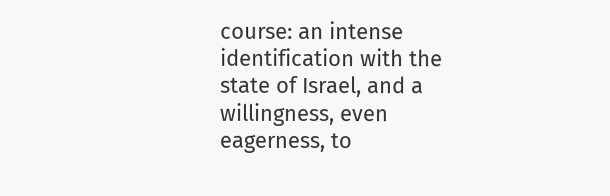course: an intense identification with the state of Israel, and a willingness, even eagerness, to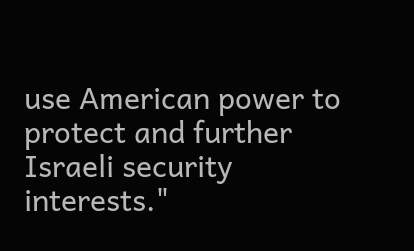use American power to protect and further Israeli security interests."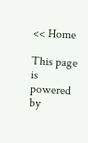<< Home

This page is powered by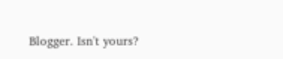Blogger. Isn't yours?